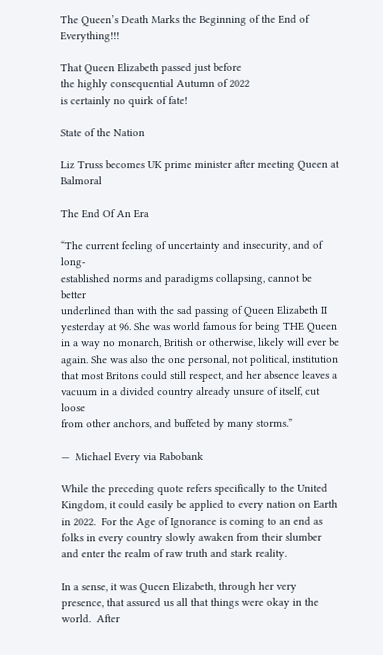The Queen’s Death Marks the Beginning of the End of Everything!!!

That Queen Elizabeth passed just before
the highly consequential Autumn of 2022
is certainly no quirk of fate!

State of the Nation

Liz Truss becomes UK prime minister after meeting Queen at Balmoral

The End Of An Era

“The current feeling of uncertainty and insecurity, and of long-
established norms and paradigms collapsing, cannot be better
underlined than with the sad passing of Queen Elizabeth II
yesterday at 96. She was world famous for being THE Queen
in a way no monarch, British or otherwise, likely will ever be
again. She was also the one personal, not political, institution
that most Britons could still respect, and her absence leaves a
vacuum in a divided country already unsure of itself, cut loose
from other anchors, and buffeted by many storms.”

—  Michael Every via Rabobank

While the preceding quote refers specifically to the United Kingdom, it could easily be applied to every nation on Earth in 2022.  For the Age of Ignorance is coming to an end as folks in every country slowly awaken from their slumber and enter the realm of raw truth and stark reality.

In a sense, it was Queen Elizabeth, through her very presence, that assured us all that things were okay in the world.  After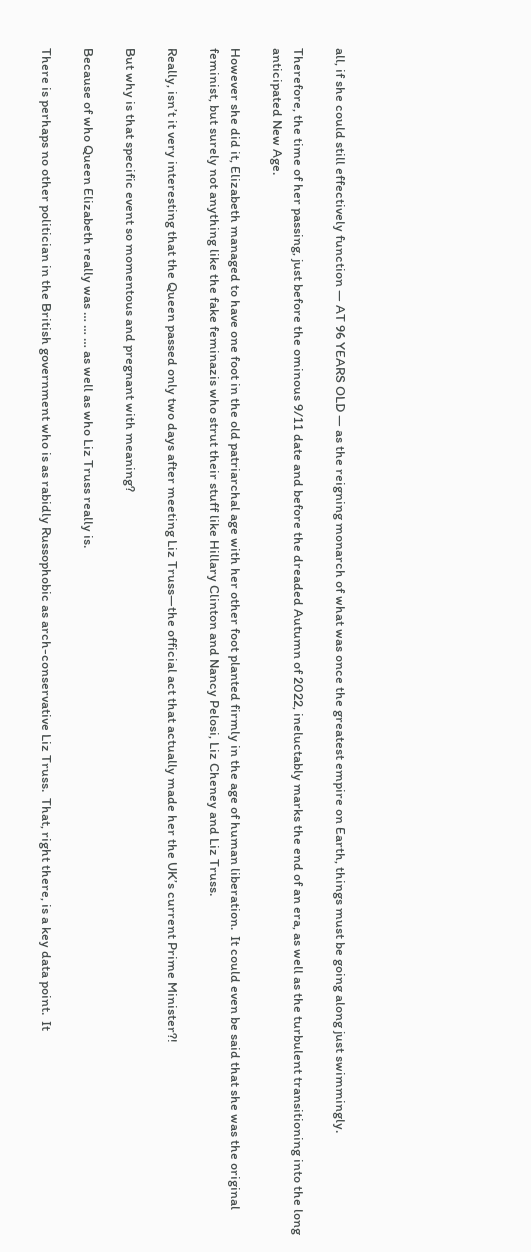all, if she could still effectively function — AT 96 YEARS OLD — as the reigning monarch of what was once the greatest empire on Earth, things must be going along just swimmingly.

Therefore, the time of her passing, just before the ominous 9/11 date and before the dreaded Autumn of 2022, ineluctably marks the end of an era, as well as the turbulent transitioning into the long anticipated New Age.

However she did it, Elizabeth managed to have one foot in the old patriarchal age with her other foot planted firmly in the age of human liberation.  It could even be said that she was the original feminist, but surely not anything like the fake feminazis who strut their stuff like Hillary Clinton and Nancy Pelosi, Liz Cheney and Liz Truss.

Really, isn’t it very interesting that the Queen passed only two days after meeting Liz Truss—the official act that actually made her the UK’s current Prime Minister?!

But why is that specific event so momentous and pregnant with meaning?

Because of who Queen Elizabeth really was … … … as well as who Liz Truss really is.

There is perhaps no other politician in the British government who is as rabidly Russophobic as arch-conservative Liz Truss.  That, right there, is a key data point.  It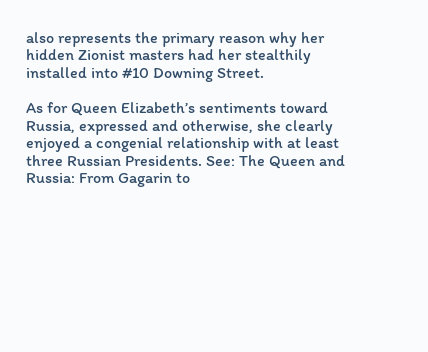also represents the primary reason why her hidden Zionist masters had her stealthily installed into #10 Downing Street.

As for Queen Elizabeth’s sentiments toward Russia, expressed and otherwise, she clearly enjoyed a congenial relationship with at least three Russian Presidents. See: The Queen and Russia: From Gagarin to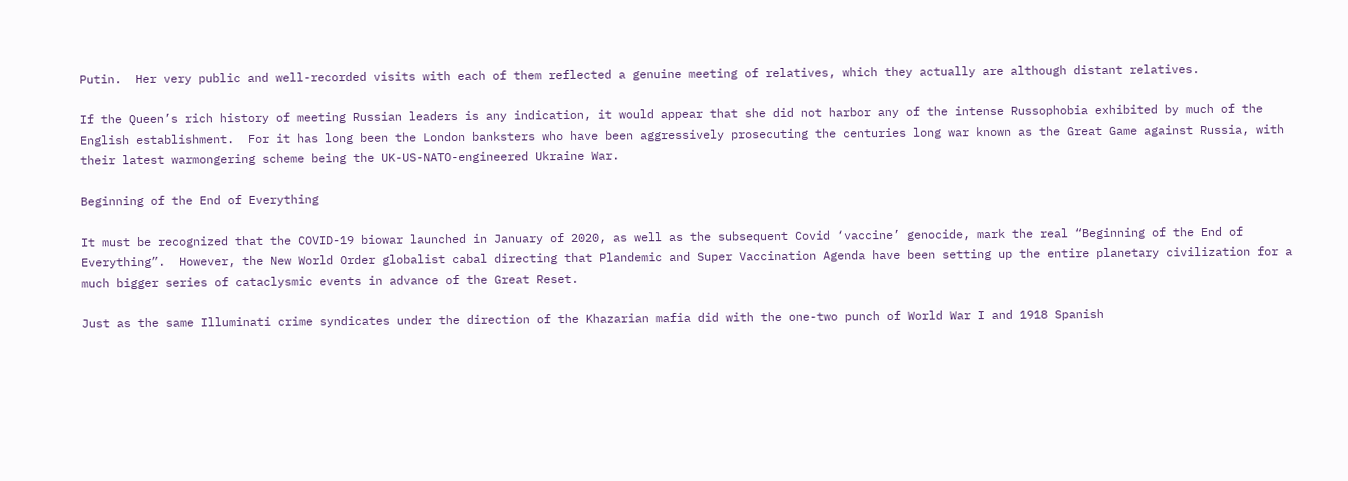Putin.  Her very public and well-recorded visits with each of them reflected a genuine meeting of relatives, which they actually are although distant relatives.

If the Queen’s rich history of meeting Russian leaders is any indication, it would appear that she did not harbor any of the intense Russophobia exhibited by much of the English establishment.  For it has long been the London banksters who have been aggressively prosecuting the centuries long war known as the Great Game against Russia, with their latest warmongering scheme being the UK-US-NATO-engineered Ukraine War.

Beginning of the End of Everything

It must be recognized that the COVID-19 biowar launched in January of 2020, as well as the subsequent Covid ‘vaccine’ genocide, mark the real “Beginning of the End of Everything”.  However, the New World Order globalist cabal directing that Plandemic and Super Vaccination Agenda have been setting up the entire planetary civilization for a much bigger series of cataclysmic events in advance of the Great Reset.

Just as the same Illuminati crime syndicates under the direction of the Khazarian mafia did with the one-two punch of World War I and 1918 Spanish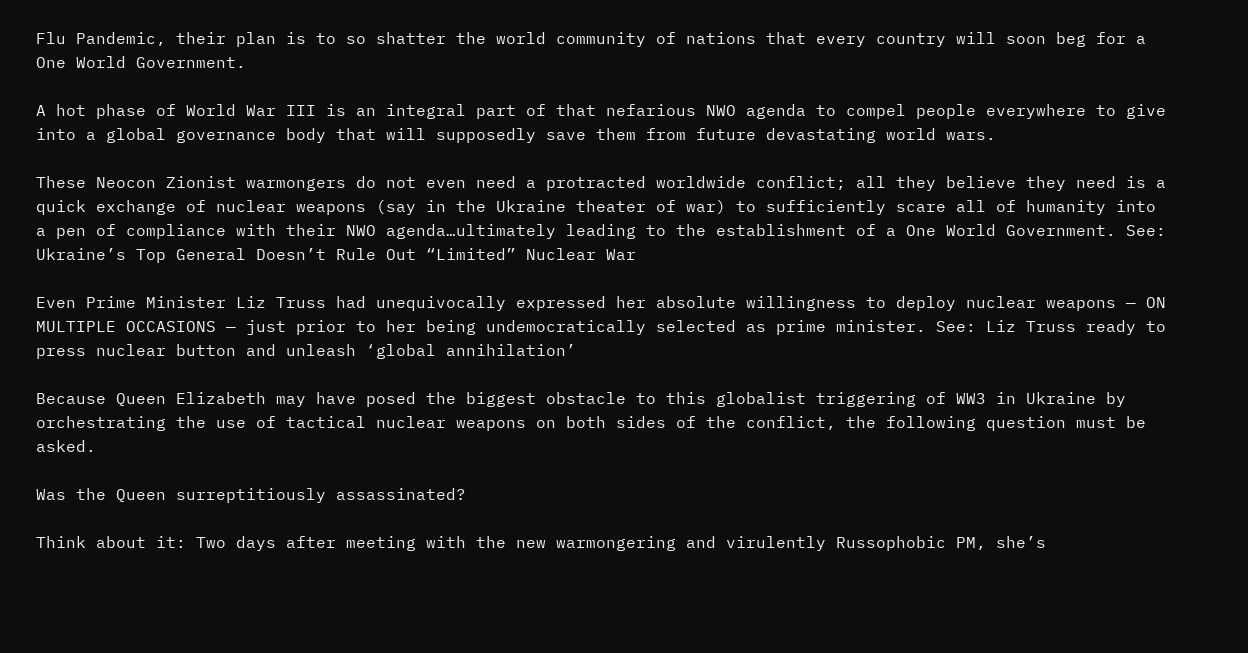Flu Pandemic, their plan is to so shatter the world community of nations that every country will soon beg for a One World Government.

A hot phase of World War III is an integral part of that nefarious NWO agenda to compel people everywhere to give into a global governance body that will supposedly save them from future devastating world wars.

These Neocon Zionist warmongers do not even need a protracted worldwide conflict; all they believe they need is a quick exchange of nuclear weapons (say in the Ukraine theater of war) to sufficiently scare all of humanity into a pen of compliance with their NWO agenda…ultimately leading to the establishment of a One World Government. See: Ukraine’s Top General Doesn’t Rule Out “Limited” Nuclear War

Even Prime Minister Liz Truss had unequivocally expressed her absolute willingness to deploy nuclear weapons — ON MULTIPLE OCCASIONS — just prior to her being undemocratically selected as prime minister. See: Liz Truss ready to press nuclear button and unleash ‘global annihilation’

Because Queen Elizabeth may have posed the biggest obstacle to this globalist triggering of WW3 in Ukraine by orchestrating the use of tactical nuclear weapons on both sides of the conflict, the following question must be asked.

Was the Queen surreptitiously assassinated?

Think about it: Two days after meeting with the new warmongering and virulently Russophobic PM, she’s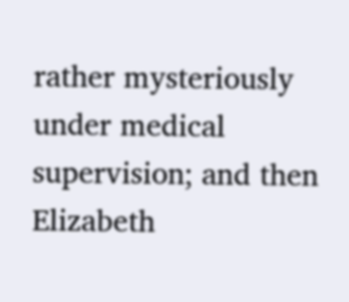rather mysteriously under medical supervision; and then Elizabeth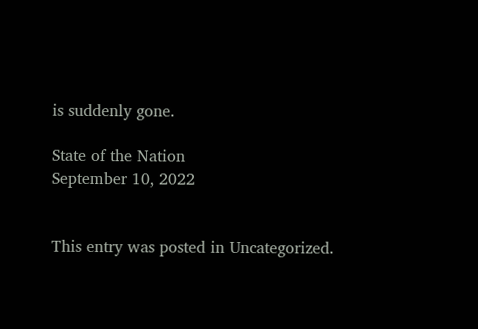is suddenly gone.

State of the Nation
September 10, 2022


This entry was posted in Uncategorized.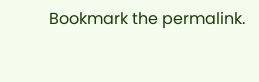Bookmark the permalink.